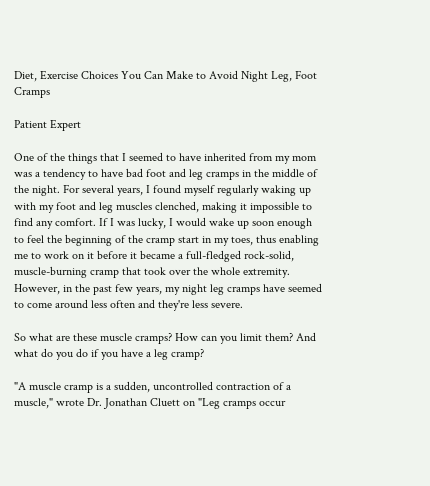Diet, Exercise Choices You Can Make to Avoid Night Leg, Foot Cramps

Patient Expert

One of the things that I seemed to have inherited from my mom was a tendency to have bad foot and leg cramps in the middle of the night. For several years, I found myself regularly waking up with my foot and leg muscles clenched, making it impossible to find any comfort. If I was lucky, I would wake up soon enough to feel the beginning of the cramp start in my toes, thus enabling me to work on it before it became a full-fledged rock-solid, muscle-burning cramp that took over the whole extremity. However, in the past few years, my night leg cramps have seemed to come around less often and they're less severe.

So what are these muscle cramps? How can you limit them? And what do you do if you have a leg cramp?

"A muscle cramp is a sudden, uncontrolled contraction of a muscle," wrote Dr. Jonathan Cluett on "Leg cramps occur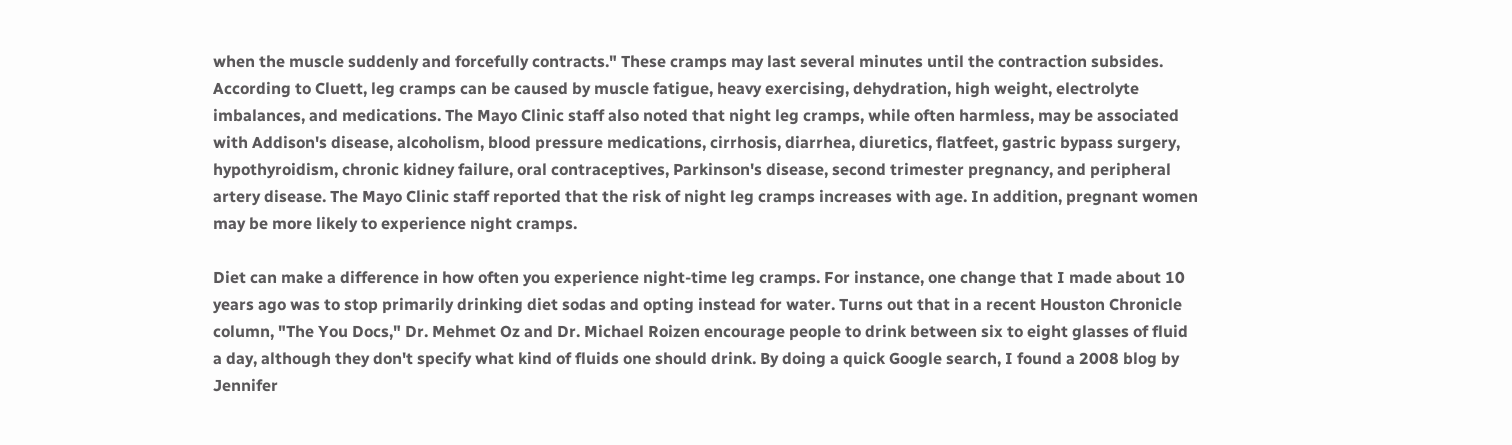when the muscle suddenly and forcefully contracts." These cramps may last several minutes until the contraction subsides. According to Cluett, leg cramps can be caused by muscle fatigue, heavy exercising, dehydration, high weight, electrolyte imbalances, and medications. The Mayo Clinic staff also noted that night leg cramps, while often harmless, may be associated with Addison's disease, alcoholism, blood pressure medications, cirrhosis, diarrhea, diuretics, flatfeet, gastric bypass surgery, hypothyroidism, chronic kidney failure, oral contraceptives, Parkinson's disease, second trimester pregnancy, and peripheral artery disease. The Mayo Clinic staff reported that the risk of night leg cramps increases with age. In addition, pregnant women may be more likely to experience night cramps.

Diet can make a difference in how often you experience night-time leg cramps. For instance, one change that I made about 10 years ago was to stop primarily drinking diet sodas and opting instead for water. Turns out that in a recent Houston Chronicle column, "The You Docs," Dr. Mehmet Oz and Dr. Michael Roizen encourage people to drink between six to eight glasses of fluid a day, although they don't specify what kind of fluids one should drink. By doing a quick Google search, I found a 2008 blog by Jennifer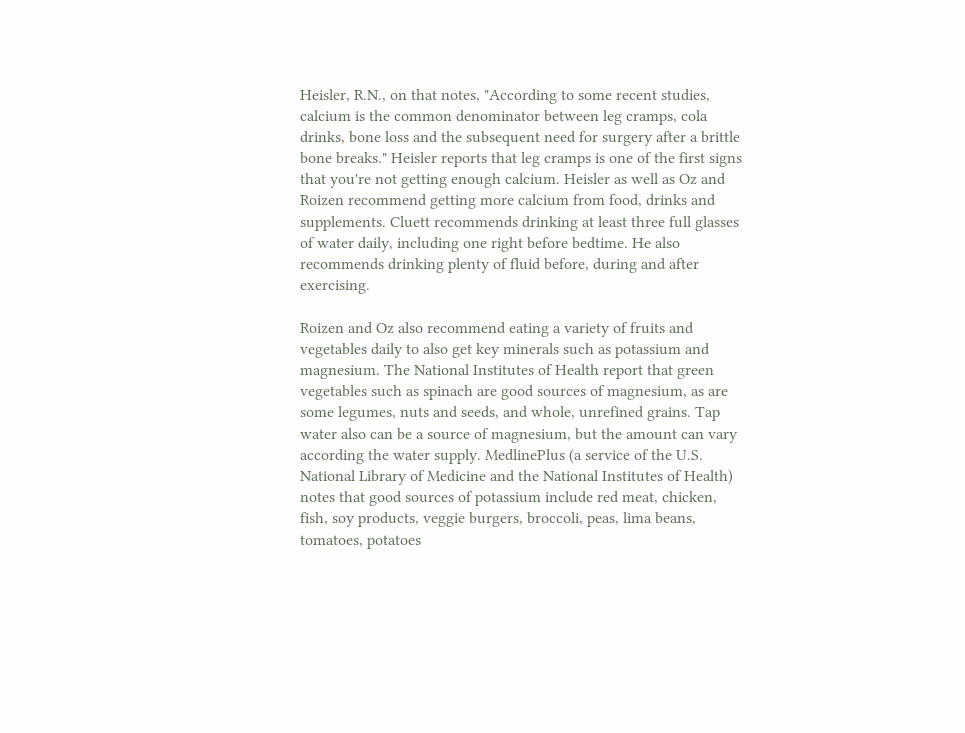Heisler, R.N., on that notes, "According to some recent studies, calcium is the common denominator between leg cramps, cola drinks, bone loss and the subsequent need for surgery after a brittle bone breaks." Heisler reports that leg cramps is one of the first signs that you're not getting enough calcium. Heisler as well as Oz and Roizen recommend getting more calcium from food, drinks and supplements. Cluett recommends drinking at least three full glasses of water daily, including one right before bedtime. He also recommends drinking plenty of fluid before, during and after exercising.

Roizen and Oz also recommend eating a variety of fruits and vegetables daily to also get key minerals such as potassium and magnesium. The National Institutes of Health report that green vegetables such as spinach are good sources of magnesium, as are some legumes, nuts and seeds, and whole, unrefined grains. Tap water also can be a source of magnesium, but the amount can vary according the water supply. MedlinePlus (a service of the U.S. National Library of Medicine and the National Institutes of Health) notes that good sources of potassium include red meat, chicken, fish, soy products, veggie burgers, broccoli, peas, lima beans, tomatoes, potatoes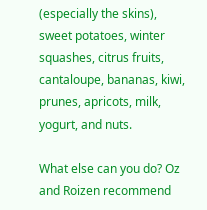(especially the skins), sweet potatoes, winter squashes, citrus fruits, cantaloupe, bananas, kiwi, prunes, apricots, milk, yogurt, and nuts.

What else can you do? Oz and Roizen recommend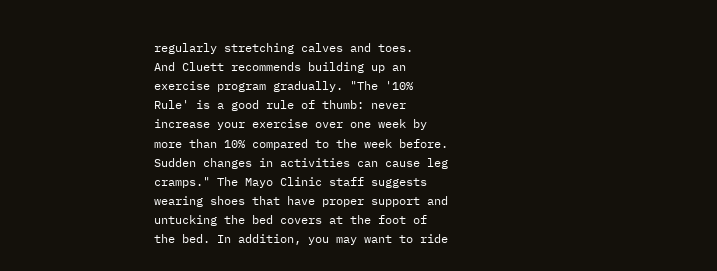regularly stretching calves and toes.   And Cluett recommends building up an exercise program gradually. "The '10% Rule' is a good rule of thumb: never increase your exercise over one week by more than 10% compared to the week before. Sudden changes in activities can cause leg cramps." The Mayo Clinic staff suggests wearing shoes that have proper support and untucking the bed covers at the foot of the bed. In addition, you may want to ride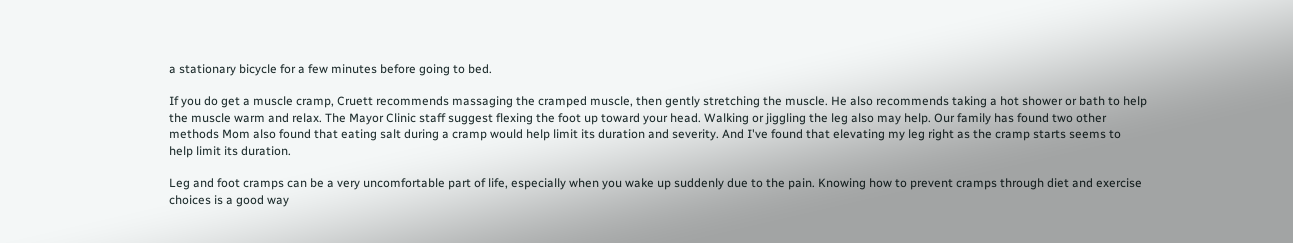a stationary bicycle for a few minutes before going to bed.

If you do get a muscle cramp, Cruett recommends massaging the cramped muscle, then gently stretching the muscle. He also recommends taking a hot shower or bath to help the muscle warm and relax. The Mayor Clinic staff suggest flexing the foot up toward your head. Walking or jiggling the leg also may help. Our family has found two other methods Mom also found that eating salt during a cramp would help limit its duration and severity. And I've found that elevating my leg right as the cramp starts seems to help limit its duration.

Leg and foot cramps can be a very uncomfortable part of life, especially when you wake up suddenly due to the pain. Knowing how to prevent cramps through diet and exercise choices is a good way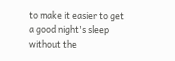to make it easier to get a good night's sleep without the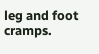leg and foot cramps.